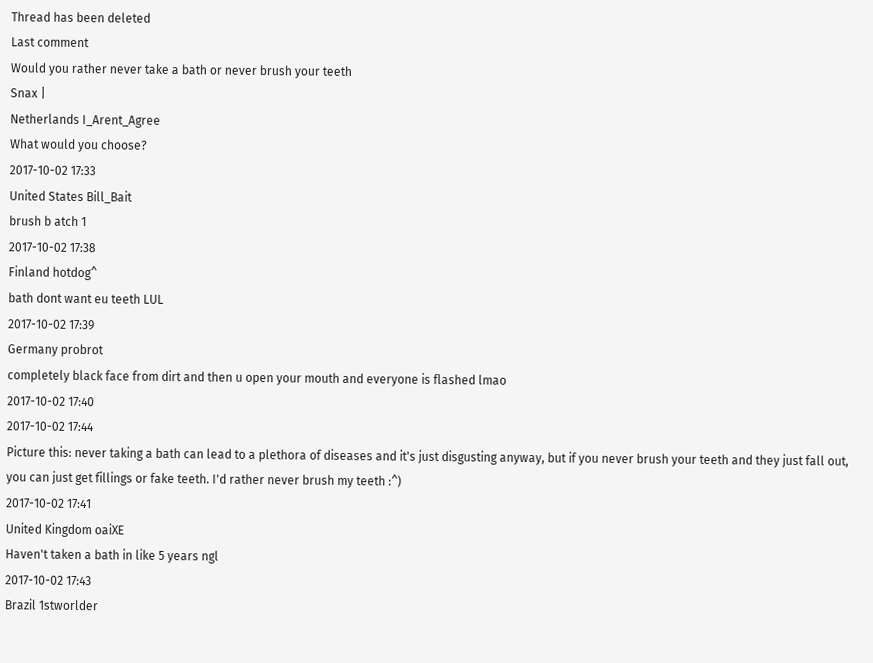Thread has been deleted
Last comment
Would you rather never take a bath or never brush your teeth
Snax |
Netherlands I_Arent_Agree
What would you choose?
2017-10-02 17:33
United States Bill_Bait
brush b atch 1
2017-10-02 17:38
Finland hotdog^
bath dont want eu teeth LUL
2017-10-02 17:39
Germany probrot
completely black face from dirt and then u open your mouth and everyone is flashed lmao
2017-10-02 17:40
2017-10-02 17:44
Picture this: never taking a bath can lead to a plethora of diseases and it's just disgusting anyway, but if you never brush your teeth and they just fall out, you can just get fillings or fake teeth. I'd rather never brush my teeth :^)
2017-10-02 17:41
United Kingdom oaiXE
Haven't taken a bath in like 5 years ngl
2017-10-02 17:43
Brazil 1stworlder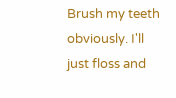Brush my teeth obviously. I'll just floss and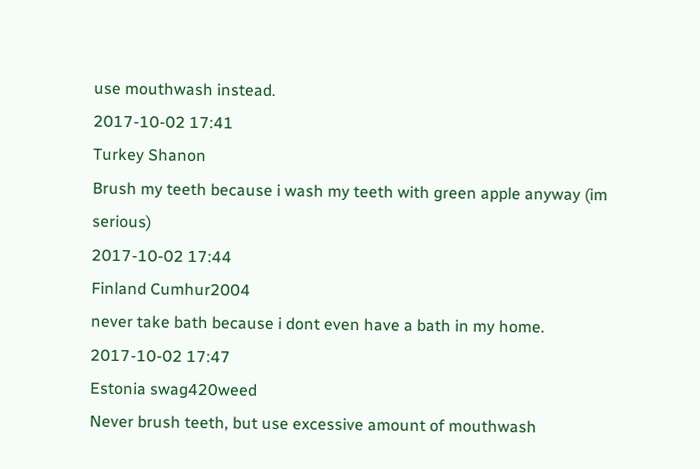use mouthwash instead.
2017-10-02 17:41
Turkey Shanon
Brush my teeth because i wash my teeth with green apple anyway (im serious)
2017-10-02 17:44
Finland Cumhur2004
never take bath because i dont even have a bath in my home.
2017-10-02 17:47
Estonia swag420weed
Never brush teeth, but use excessive amount of mouthwash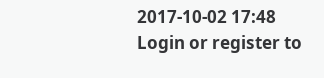2017-10-02 17:48
Login or register to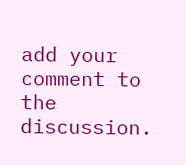add your comment to the discussion.